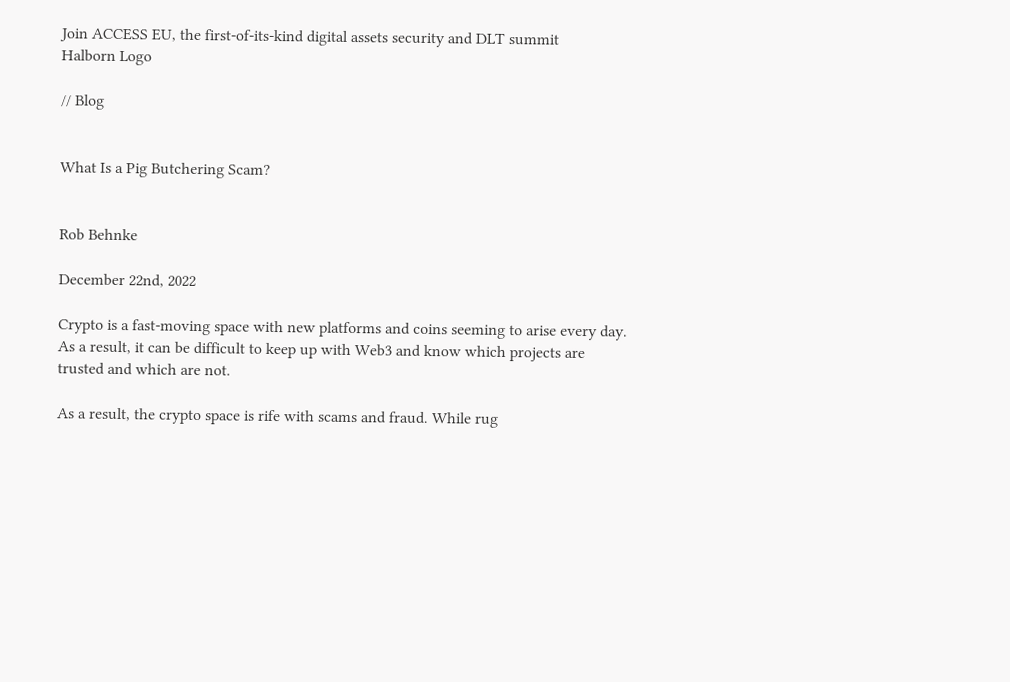Join ACCESS EU, the first-of-its-kind digital assets security and DLT summit
Halborn Logo

// Blog


What Is a Pig Butchering Scam?


Rob Behnke

December 22nd, 2022

Crypto is a fast-moving space with new platforms and coins seeming to arise every day. As a result, it can be difficult to keep up with Web3 and know which projects are trusted and which are not.

As a result, the crypto space is rife with scams and fraud. While rug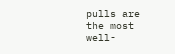pulls are the most well-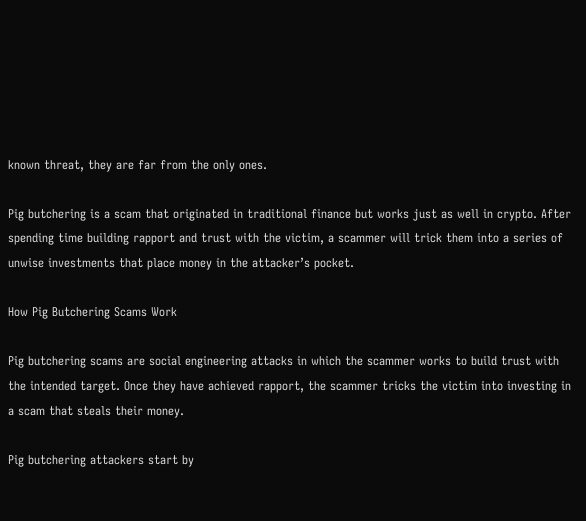known threat, they are far from the only ones.

Pig butchering is a scam that originated in traditional finance but works just as well in crypto. After spending time building rapport and trust with the victim, a scammer will trick them into a series of unwise investments that place money in the attacker’s pocket.

How Pig Butchering Scams Work

Pig butchering scams are social engineering attacks in which the scammer works to build trust with the intended target. Once they have achieved rapport, the scammer tricks the victim into investing in a scam that steals their money.

Pig butchering attackers start by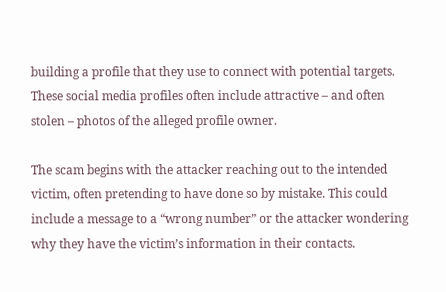building a profile that they use to connect with potential targets. These social media profiles often include attractive – and often stolen – photos of the alleged profile owner.

The scam begins with the attacker reaching out to the intended victim, often pretending to have done so by mistake. This could include a message to a “wrong number” or the attacker wondering why they have the victim’s information in their contacts.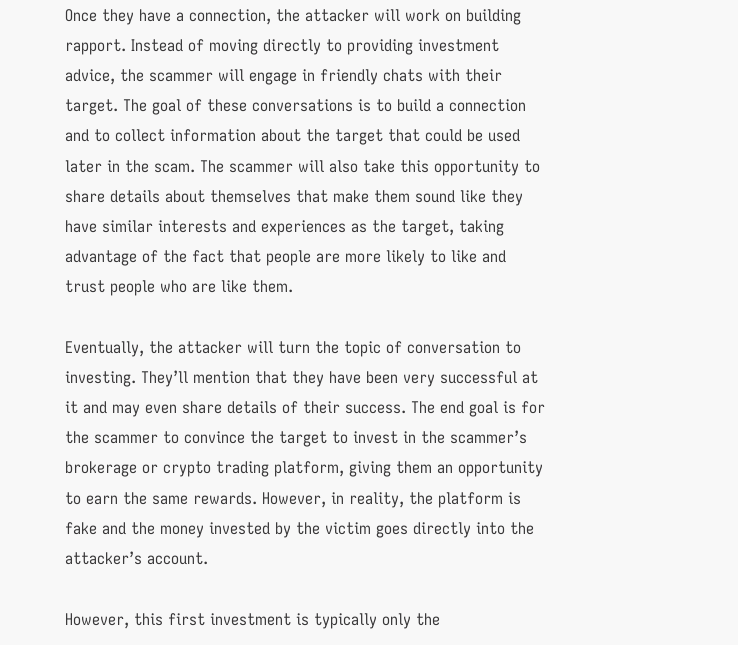Once they have a connection, the attacker will work on building rapport. Instead of moving directly to providing investment advice, the scammer will engage in friendly chats with their target. The goal of these conversations is to build a connection and to collect information about the target that could be used later in the scam. The scammer will also take this opportunity to share details about themselves that make them sound like they have similar interests and experiences as the target, taking advantage of the fact that people are more likely to like and trust people who are like them.

Eventually, the attacker will turn the topic of conversation to investing. They’ll mention that they have been very successful at it and may even share details of their success. The end goal is for the scammer to convince the target to invest in the scammer’s brokerage or crypto trading platform, giving them an opportunity to earn the same rewards. However, in reality, the platform is fake and the money invested by the victim goes directly into the attacker’s account.

However, this first investment is typically only the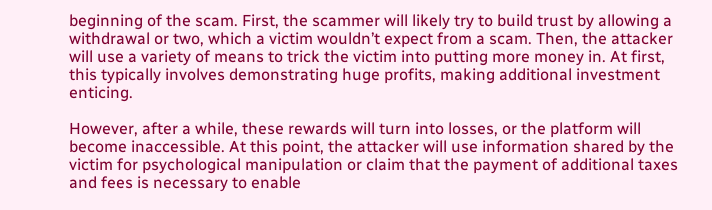beginning of the scam. First, the scammer will likely try to build trust by allowing a withdrawal or two, which a victim wouldn’t expect from a scam. Then, the attacker will use a variety of means to trick the victim into putting more money in. At first, this typically involves demonstrating huge profits, making additional investment enticing.

However, after a while, these rewards will turn into losses, or the platform will become inaccessible. At this point, the attacker will use information shared by the victim for psychological manipulation or claim that the payment of additional taxes and fees is necessary to enable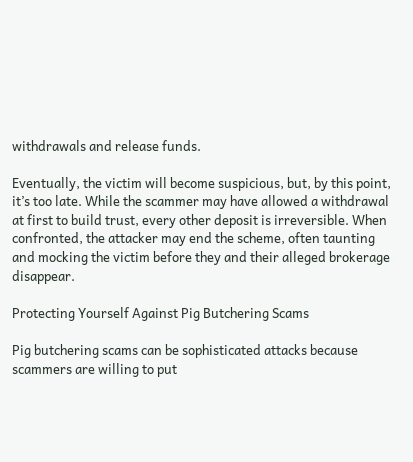withdrawals and release funds.

Eventually, the victim will become suspicious, but, by this point, it’s too late. While the scammer may have allowed a withdrawal at first to build trust, every other deposit is irreversible. When confronted, the attacker may end the scheme, often taunting and mocking the victim before they and their alleged brokerage disappear.

Protecting Yourself Against Pig Butchering Scams

Pig butchering scams can be sophisticated attacks because scammers are willing to put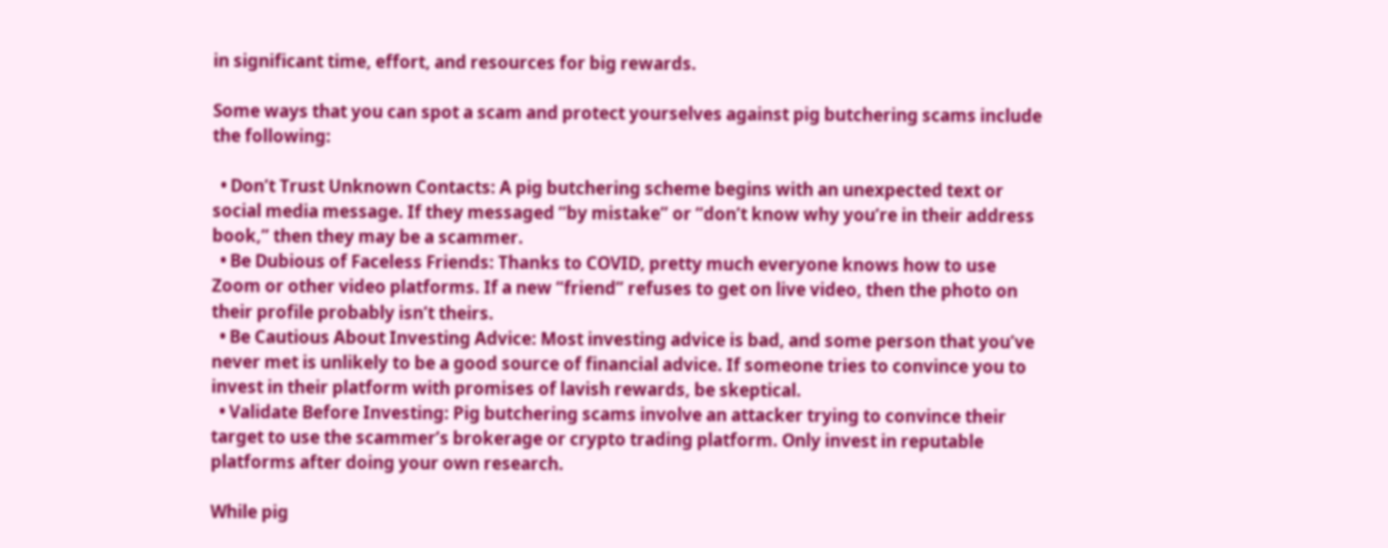in significant time, effort, and resources for big rewards.

Some ways that you can spot a scam and protect yourselves against pig butchering scams include the following:

  • Don’t Trust Unknown Contacts: A pig butchering scheme begins with an unexpected text or social media message. If they messaged “by mistake” or “don’t know why you’re in their address book,” then they may be a scammer.
  • Be Dubious of Faceless Friends: Thanks to COVID, pretty much everyone knows how to use Zoom or other video platforms. If a new “friend” refuses to get on live video, then the photo on their profile probably isn’t theirs.
  • Be Cautious About Investing Advice: Most investing advice is bad, and some person that you’ve never met is unlikely to be a good source of financial advice. If someone tries to convince you to invest in their platform with promises of lavish rewards, be skeptical.
  • Validate Before Investing: Pig butchering scams involve an attacker trying to convince their target to use the scammer’s brokerage or crypto trading platform. Only invest in reputable platforms after doing your own research.

While pig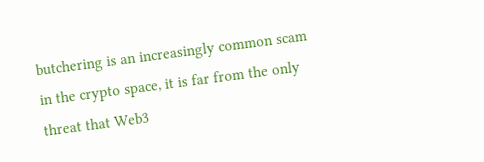butchering is an increasingly common scam in the crypto space, it is far from the only threat that Web3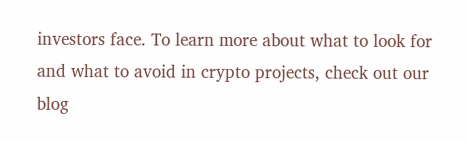investors face. To learn more about what to look for and what to avoid in crypto projects, check out our blog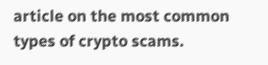article on the most common types of crypto scams.